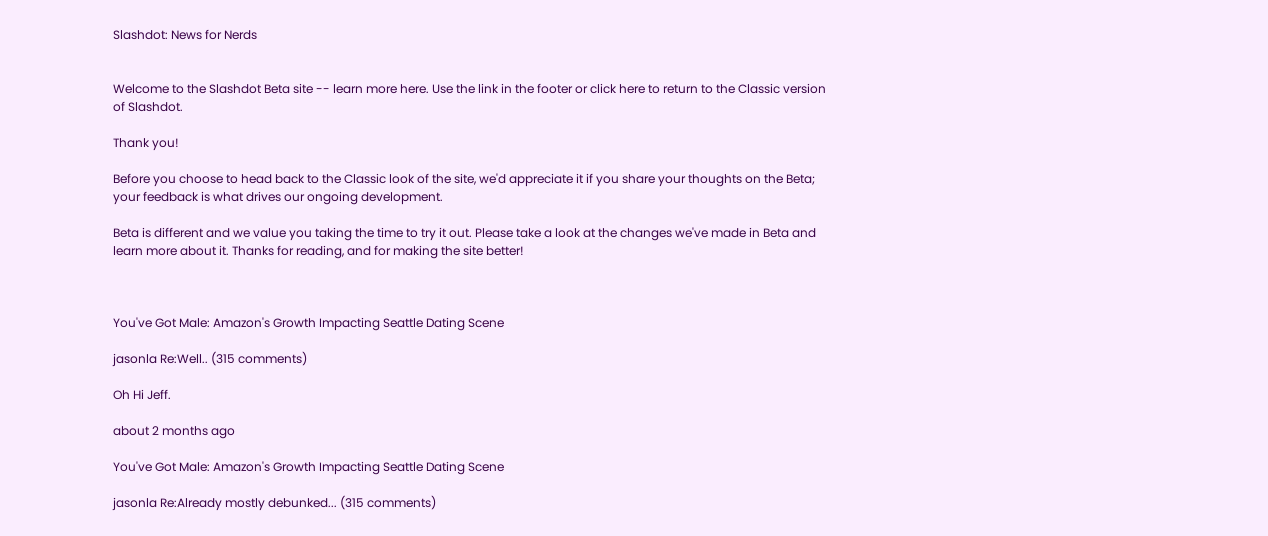Slashdot: News for Nerds


Welcome to the Slashdot Beta site -- learn more here. Use the link in the footer or click here to return to the Classic version of Slashdot.

Thank you!

Before you choose to head back to the Classic look of the site, we'd appreciate it if you share your thoughts on the Beta; your feedback is what drives our ongoing development.

Beta is different and we value you taking the time to try it out. Please take a look at the changes we've made in Beta and  learn more about it. Thanks for reading, and for making the site better!



You've Got Male: Amazon's Growth Impacting Seattle Dating Scene

jasonla Re:Well.. (315 comments)

Oh Hi Jeff.

about 2 months ago

You've Got Male: Amazon's Growth Impacting Seattle Dating Scene

jasonla Re:Already mostly debunked... (315 comments)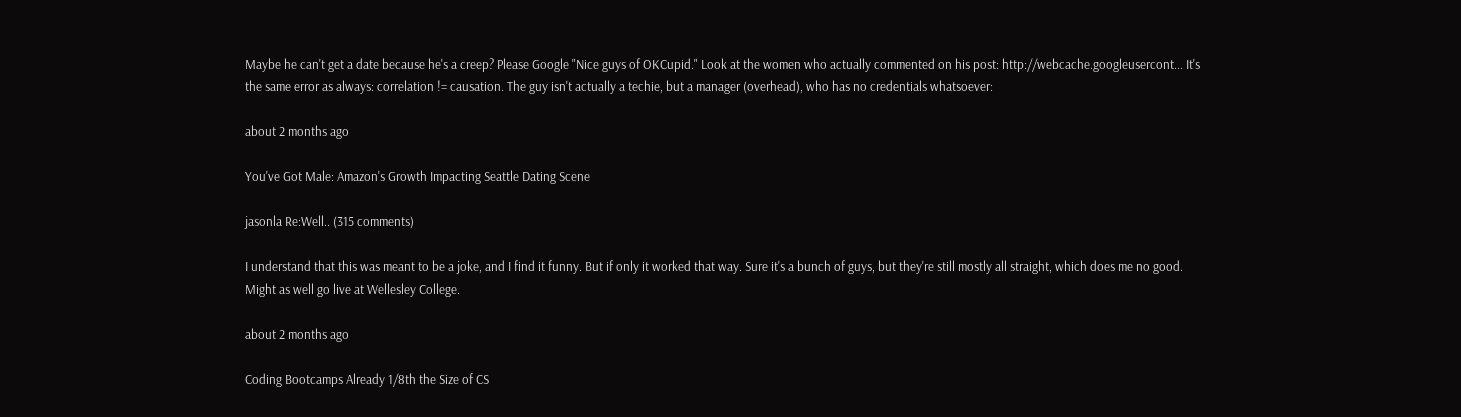Maybe he can't get a date because he's a creep? Please Google "Nice guys of OKCupid." Look at the women who actually commented on his post: http://webcache.googleusercont... It's the same error as always: correlation != causation. The guy isn't actually a techie, but a manager (overhead), who has no credentials whatsoever:

about 2 months ago

You've Got Male: Amazon's Growth Impacting Seattle Dating Scene

jasonla Re:Well.. (315 comments)

I understand that this was meant to be a joke, and I find it funny. But if only it worked that way. Sure it's a bunch of guys, but they're still mostly all straight, which does me no good. Might as well go live at Wellesley College.

about 2 months ago

Coding Bootcamps Already 1/8th the Size of CS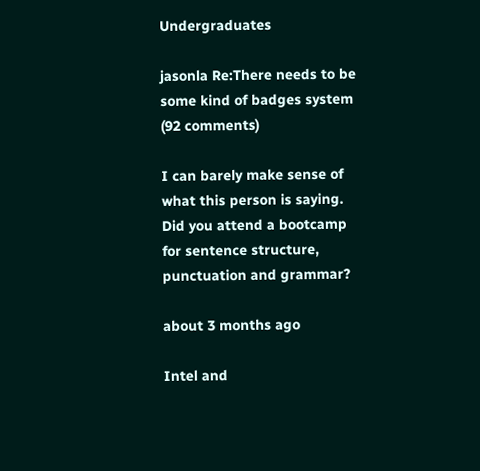Undergraduates

jasonla Re:There needs to be some kind of badges system (92 comments)

I can barely make sense of what this person is saying. Did you attend a bootcamp for sentence structure, punctuation and grammar?

about 3 months ago

Intel and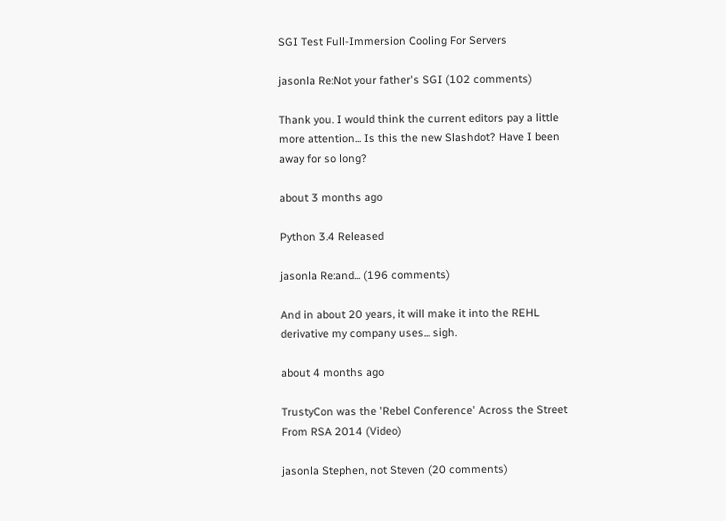SGI Test Full-Immersion Cooling For Servers

jasonla Re:Not your father's SGI (102 comments)

Thank you. I would think the current editors pay a little more attention... Is this the new Slashdot? Have I been away for so long?

about 3 months ago

Python 3.4 Released

jasonla Re:and... (196 comments)

And in about 20 years, it will make it into the REHL derivative my company uses... sigh.

about 4 months ago

TrustyCon was the 'Rebel Conference' Across the Street From RSA 2014 (Video)

jasonla Stephen, not Steven (20 comments)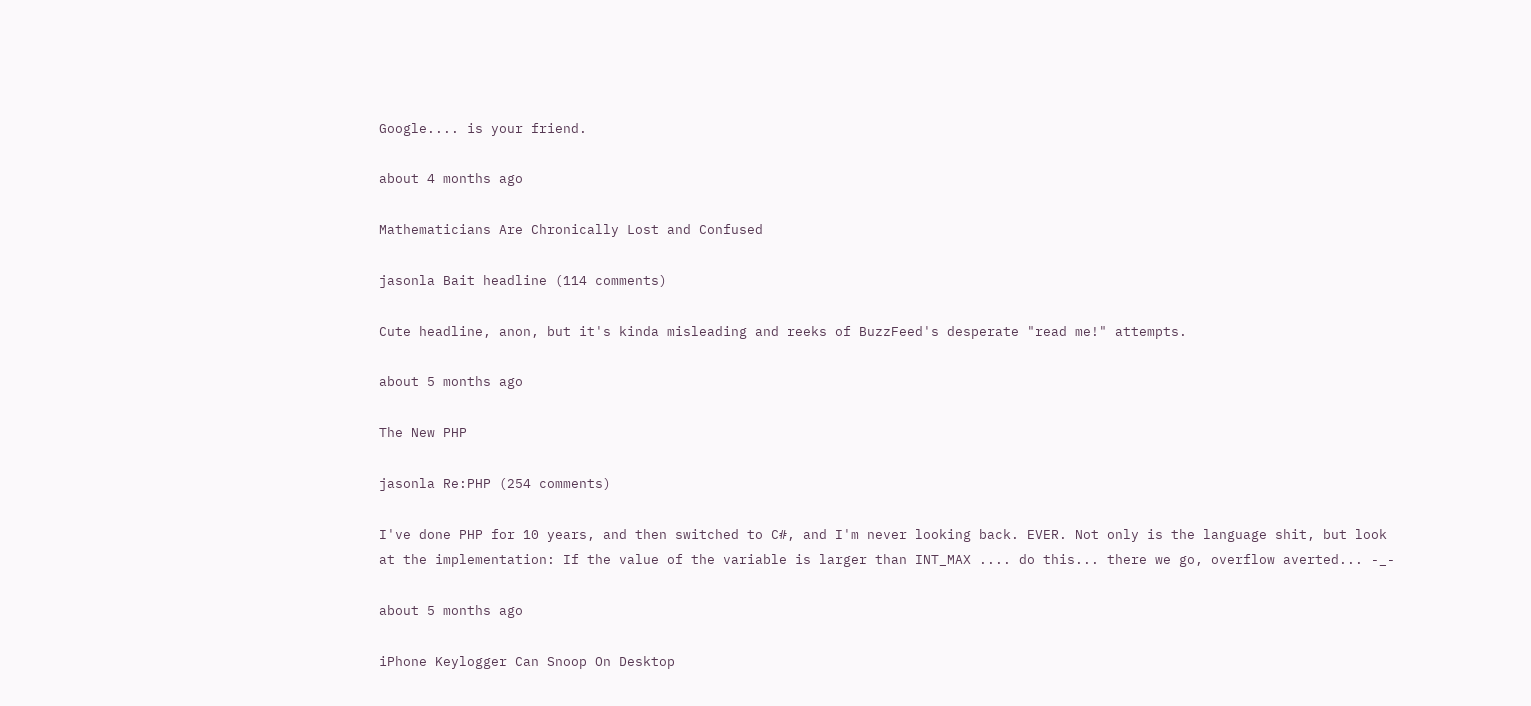Google.... is your friend.

about 4 months ago

Mathematicians Are Chronically Lost and Confused

jasonla Bait headline (114 comments)

Cute headline, anon, but it's kinda misleading and reeks of BuzzFeed's desperate "read me!" attempts.

about 5 months ago

The New PHP

jasonla Re:PHP (254 comments)

I've done PHP for 10 years, and then switched to C#, and I'm never looking back. EVER. Not only is the language shit, but look at the implementation: If the value of the variable is larger than INT_MAX .... do this... there we go, overflow averted... -_-

about 5 months ago

iPhone Keylogger Can Snoop On Desktop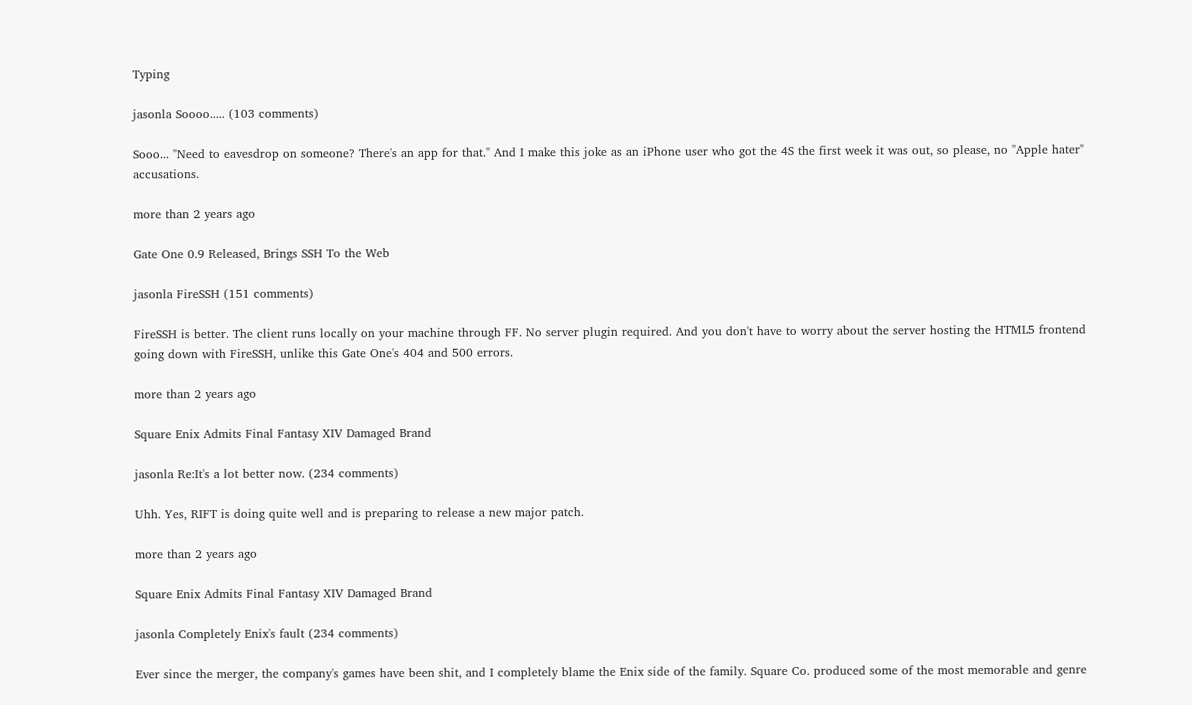Typing

jasonla Soooo..... (103 comments)

Sooo... "Need to eavesdrop on someone? There's an app for that." And I make this joke as an iPhone user who got the 4S the first week it was out, so please, no "Apple hater" accusations.

more than 2 years ago

Gate One 0.9 Released, Brings SSH To the Web

jasonla FireSSH (151 comments)

FireSSH is better. The client runs locally on your machine through FF. No server plugin required. And you don't have to worry about the server hosting the HTML5 frontend going down with FireSSH, unlike this Gate One's 404 and 500 errors.

more than 2 years ago

Square Enix Admits Final Fantasy XIV Damaged Brand

jasonla Re:It's a lot better now. (234 comments)

Uhh. Yes, RIFT is doing quite well and is preparing to release a new major patch.

more than 2 years ago

Square Enix Admits Final Fantasy XIV Damaged Brand

jasonla Completely Enix's fault (234 comments)

Ever since the merger, the company's games have been shit, and I completely blame the Enix side of the family. Square Co. produced some of the most memorable and genre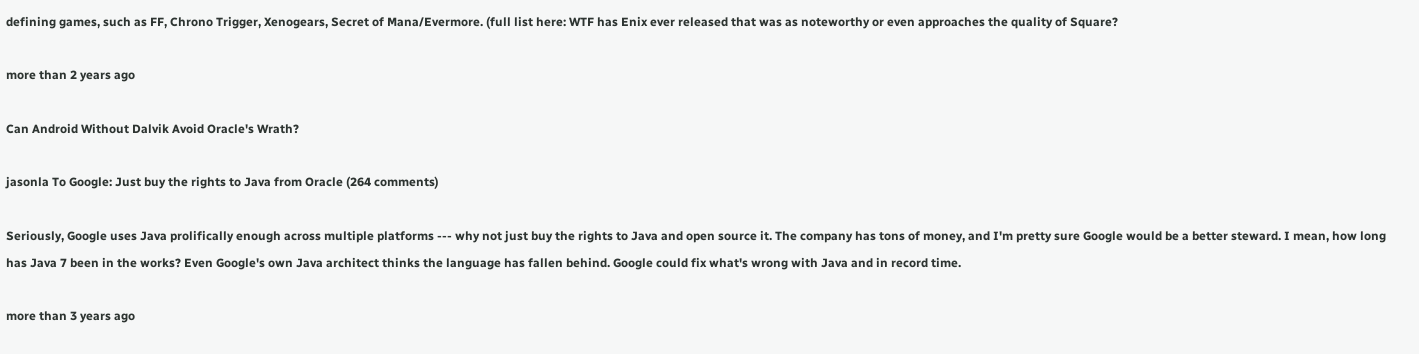defining games, such as FF, Chrono Trigger, Xenogears, Secret of Mana/Evermore. (full list here: WTF has Enix ever released that was as noteworthy or even approaches the quality of Square?

more than 2 years ago

Can Android Without Dalvik Avoid Oracle's Wrath?

jasonla To Google: Just buy the rights to Java from Oracle (264 comments)

Seriously, Google uses Java prolifically enough across multiple platforms --- why not just buy the rights to Java and open source it. The company has tons of money, and I'm pretty sure Google would be a better steward. I mean, how long has Java 7 been in the works? Even Google's own Java architect thinks the language has fallen behind. Google could fix what's wrong with Java and in record time.

more than 3 years ago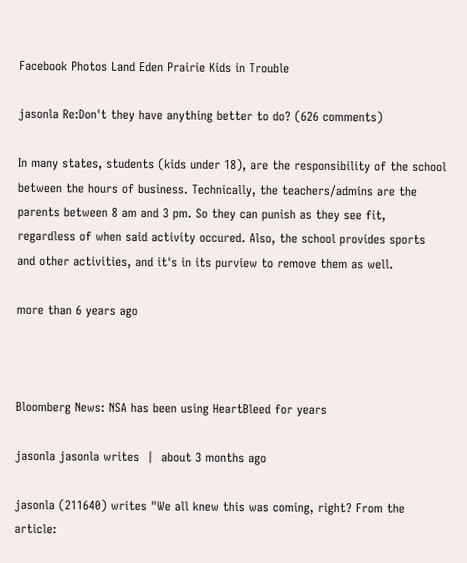Facebook Photos Land Eden Prairie Kids in Trouble

jasonla Re:Don't they have anything better to do? (626 comments)

In many states, students (kids under 18), are the responsibility of the school between the hours of business. Technically, the teachers/admins are the parents between 8 am and 3 pm. So they can punish as they see fit, regardless of when said activity occured. Also, the school provides sports and other activities, and it's in its purview to remove them as well.

more than 6 years ago



Bloomberg News: NSA has been using HeartBleed for years

jasonla jasonla writes  |  about 3 months ago

jasonla (211640) writes "We all knew this was coming, right? From the article: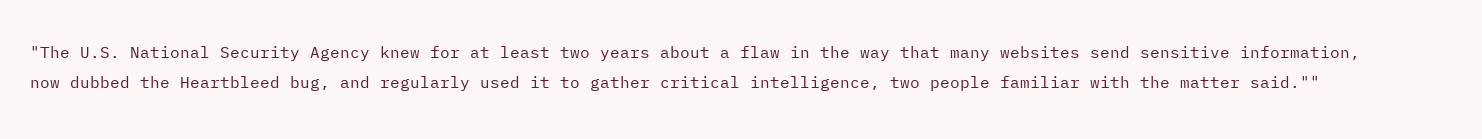"The U.S. National Security Agency knew for at least two years about a flaw in the way that many websites send sensitive information, now dubbed the Heartbleed bug, and regularly used it to gather critical intelligence, two people familiar with the matter said.""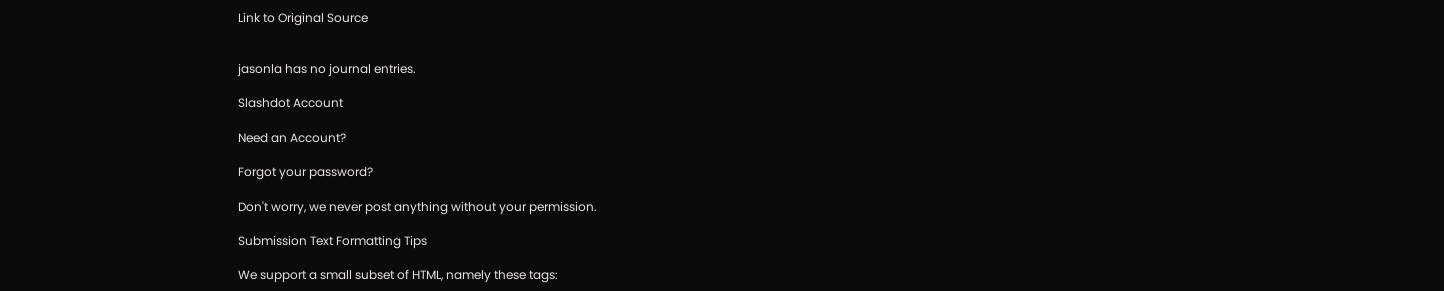Link to Original Source


jasonla has no journal entries.

Slashdot Account

Need an Account?

Forgot your password?

Don't worry, we never post anything without your permission.

Submission Text Formatting Tips

We support a small subset of HTML, namely these tags: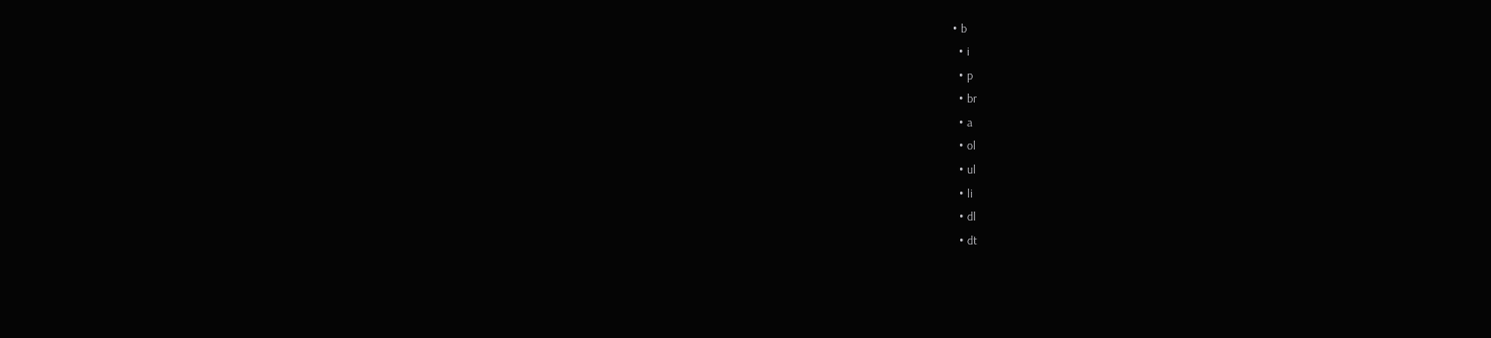• b
  • i
  • p
  • br
  • a
  • ol
  • ul
  • li
  • dl
  • dt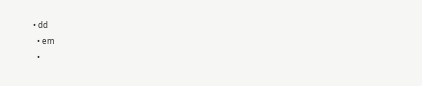• dd
  • em
  •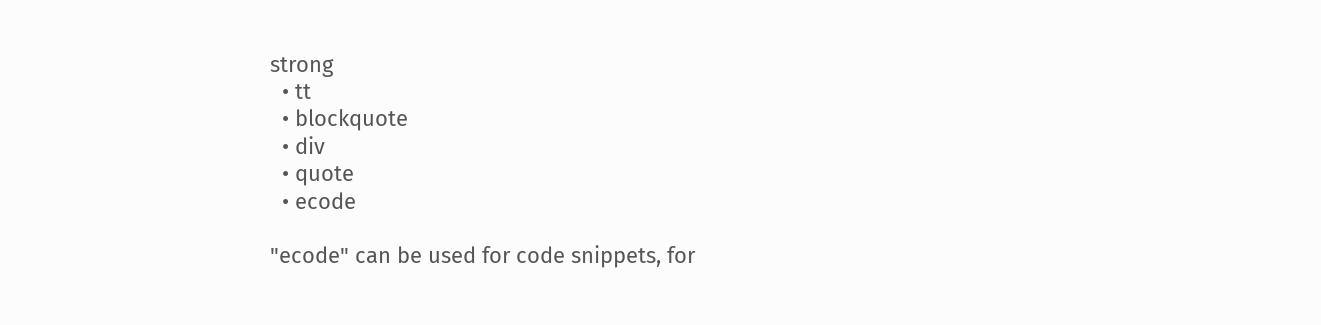strong
  • tt
  • blockquote
  • div
  • quote
  • ecode

"ecode" can be used for code snippets, for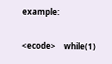example:

<ecode>    while(1)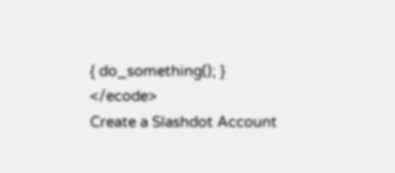{ do_something(); } </ecode>
Create a Slashdot Account